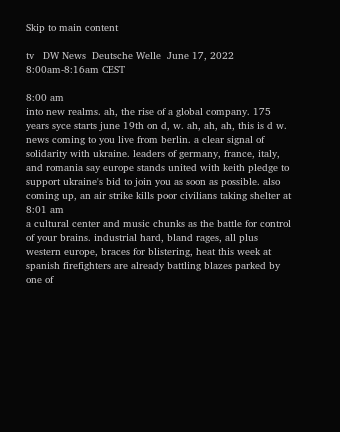Skip to main content

tv   DW News  Deutsche Welle  June 17, 2022 8:00am-8:16am CEST

8:00 am
into new realms. ah, the rise of a global company. 175 years syce starts june 19th on d, w. ah, ah, ah, this is d w. news coming to you live from berlin. a clear signal of solidarity with ukraine. leaders of germany, france, italy, and romania say europe stands united with keith pledge to support ukraine's bid to join you as soon as possible. also coming up, an air strike kills poor civilians taking shelter at
8:01 am
a cultural center and music chunks as the battle for control of your brains. industrial hard, bland rages, all plus western europe, braces for blistering, heat this week at spanish firefighters are already battling blazes parked by one of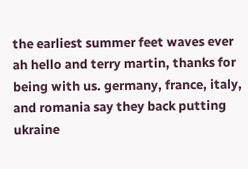the earliest summer feet waves ever ah hello and terry martin, thanks for being with us. germany, france, italy, and romania say they back putting ukraine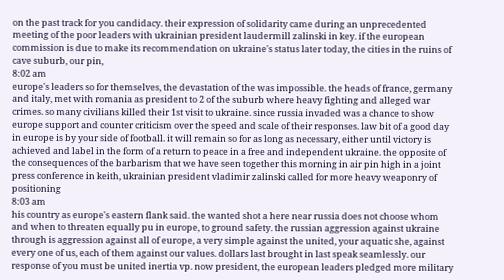on the past track for you candidacy. their expression of solidarity came during an unprecedented meeting of the poor leaders with ukrainian president laudermill zalinski in key. if the european commission is due to make its recommendation on ukraine's status later today, the cities in the ruins of cave suburb, our pin,
8:02 am
europe's leaders so for themselves, the devastation of the was impossible. the heads of france, germany and italy, met with romania as president to 2 of the suburb where heavy fighting and alleged war crimes. so many civilians killed their 1st visit to ukraine. since russia invaded was a chance to show europe support and counter criticism over the speed and scale of their responses. law bit of a good day in europe is by your side of football. it will remain so for as long as necessary, either until victory is achieved and label in the form of a return to peace in a free and independent ukraine. the opposite of the consequences of the barbarism that we have seen together this morning in air pin high in a joint press conference in keith, ukrainian president vladimir zalinski called for more heavy weaponry of positioning
8:03 am
his country as europe's eastern flank said. the wanted shot a here near russia does not choose whom and when to threaten equally pu in europe, to ground safety. the russian aggression against ukraine through is aggression against all of europe, a very simple against the united, your aquatic she, against every one of us, each of them against our values. dollars last brought in last speak seamlessly. our response of you must be united inertia vp. now president, the european leaders pledged more military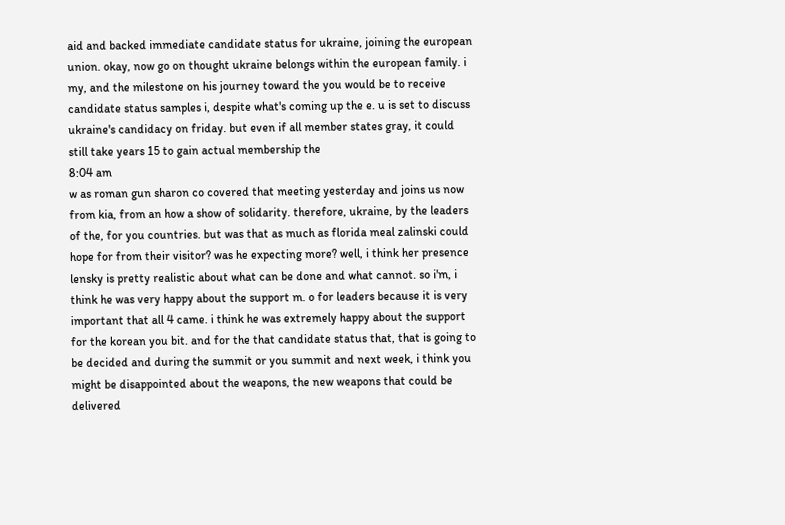aid and backed immediate candidate status for ukraine, joining the european union. okay, now go on thought ukraine belongs within the european family. i my, and the milestone on his journey toward the you would be to receive candidate status samples i, despite what's coming up the e. u is set to discuss ukraine's candidacy on friday. but even if all member states gray, it could still take years 15 to gain actual membership the
8:04 am
w as roman gun sharon co covered that meeting yesterday and joins us now from kia, from an how a show of solidarity. therefore, ukraine, by the leaders of the, for you countries. but was that as much as florida meal zalinski could hope for from their visitor? was he expecting more? well, i think her presence lensky is pretty realistic about what can be done and what cannot. so i'm, i think he was very happy about the support m. o for leaders because it is very important that all 4 came. i think he was extremely happy about the support for the korean you bit. and for the that candidate status that, that is going to be decided and during the summit or you summit and next week, i think you might be disappointed about the weapons, the new weapons that could be delivered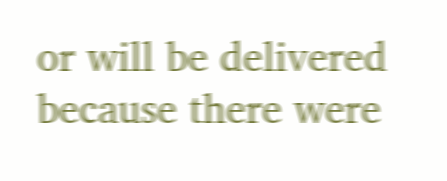or will be delivered because there were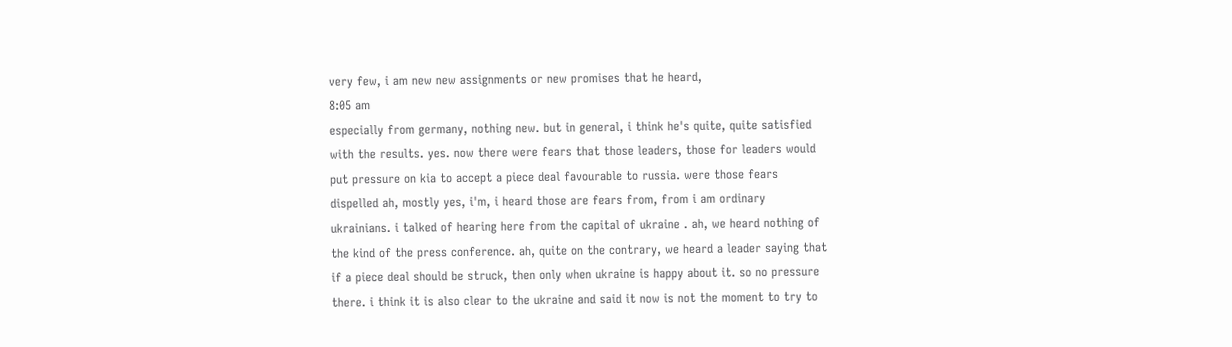very few, i am new new assignments or new promises that he heard,
8:05 am
especially from germany, nothing new. but in general, i think he's quite, quite satisfied with the results. yes. now there were fears that those leaders, those for leaders would put pressure on kia to accept a piece deal favourable to russia. were those fears dispelled ah, mostly yes, i'm, i heard those are fears from, from i am ordinary ukrainians. i talked of hearing here from the capital of ukraine . ah, we heard nothing of the kind of the press conference. ah, quite on the contrary, we heard a leader saying that if a piece deal should be struck, then only when ukraine is happy about it. so no pressure there. i think it is also clear to the ukraine and said it now is not the moment to try to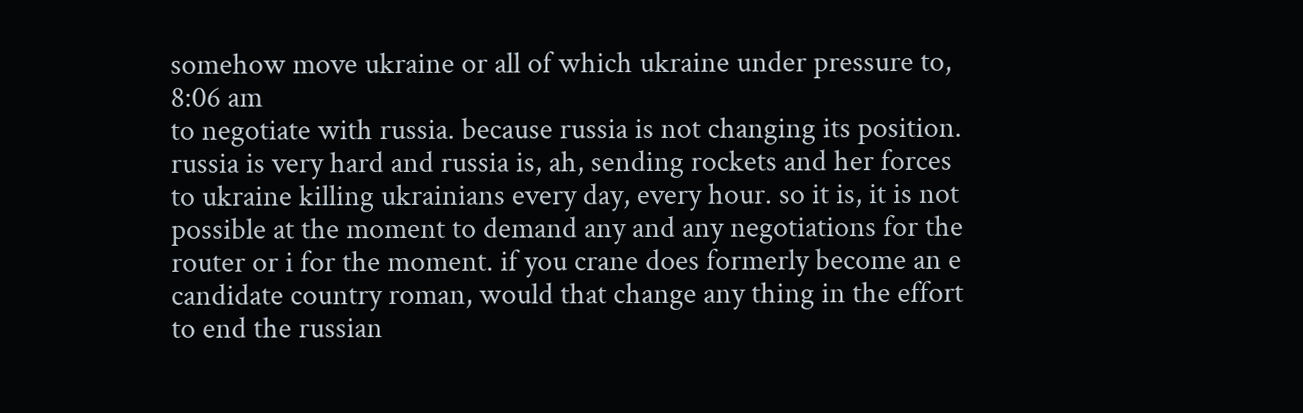somehow move ukraine or all of which ukraine under pressure to,
8:06 am
to negotiate with russia. because russia is not changing its position. russia is very hard and russia is, ah, sending rockets and her forces to ukraine killing ukrainians every day, every hour. so it is, it is not possible at the moment to demand any and any negotiations for the router or i for the moment. if you crane does formerly become an e candidate country roman, would that change any thing in the effort to end the russian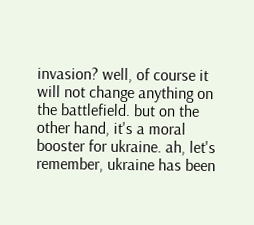invasion? well, of course it will not change anything on the battlefield. but on the other hand, it's a moral booster for ukraine. ah, let's remember, ukraine has been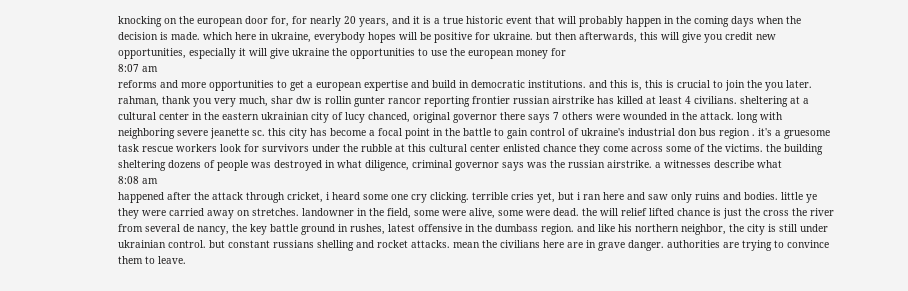knocking on the european door for, for nearly 20 years, and it is a true historic event that will probably happen in the coming days when the decision is made. which here in ukraine, everybody hopes will be positive for ukraine. but then afterwards, this will give you credit new opportunities, especially it will give ukraine the opportunities to use the european money for
8:07 am
reforms and more opportunities to get a european expertise and build in democratic institutions. and this is, this is crucial to join the you later. rahman, thank you very much, shar dw is rollin gunter rancor reporting frontier russian airstrike has killed at least 4 civilians. sheltering at a cultural center in the eastern ukrainian city of lucy chanced, original governor there says 7 others were wounded in the attack. long with neighboring severe jeanette sc. this city has become a focal point in the battle to gain control of ukraine's industrial don bus region . it's a gruesome task rescue workers look for survivors under the rubble at this cultural center enlisted chance they come across some of the victims. the building sheltering dozens of people was destroyed in what diligence, criminal governor says was the russian airstrike. a witnesses describe what
8:08 am
happened after the attack through cricket, i heard some one cry clicking. terrible cries yet, but i ran here and saw only ruins and bodies. little ye they were carried away on stretches. landowner in the field, some were alive, some were dead. the will relief lifted chance is just the cross the river from several de nancy, the key battle ground in rushes, latest offensive in the dumbass region. and like his northern neighbor, the city is still under ukrainian control. but constant russians shelling and rocket attacks. mean the civilians here are in grave danger. authorities are trying to convince them to leave.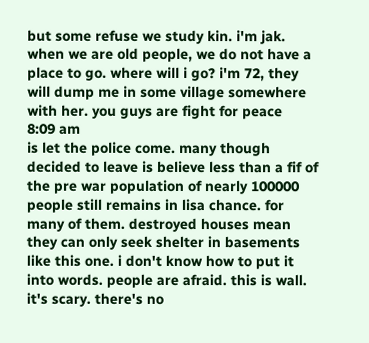but some refuse we study kin. i'm jak. when we are old people, we do not have a place to go. where will i go? i'm 72, they will dump me in some village somewhere with her. you guys are fight for peace
8:09 am
is let the police come. many though decided to leave is believe less than a fif of the pre war population of nearly 100000 people still remains in lisa chance. for many of them. destroyed houses mean they can only seek shelter in basements like this one. i don't know how to put it into words. people are afraid. this is wall. it's scary. there's no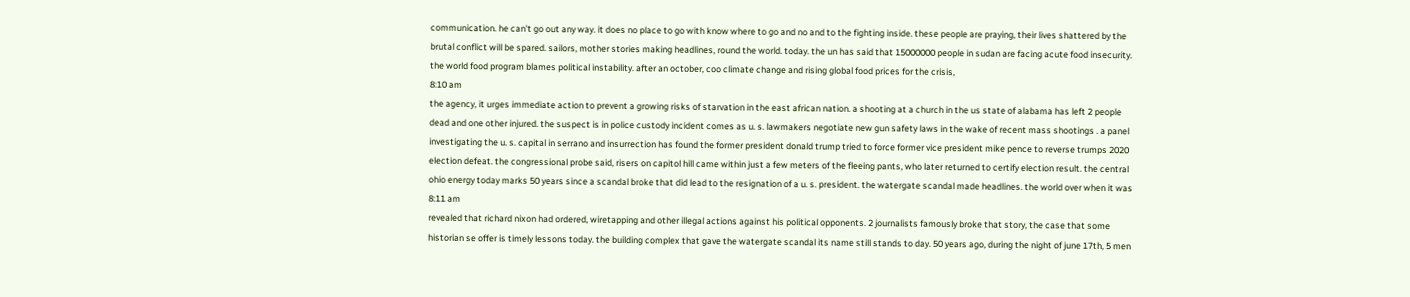communication. he can't go out any way. it does no place to go with know where to go and no and to the fighting inside. these people are praying, their lives shattered by the brutal conflict will be spared. sailors, mother stories making headlines, round the world. today. the un has said that 15000000 people in sudan are facing acute food insecurity. the world food program blames political instability. after an october, coo climate change and rising global food prices for the crisis,
8:10 am
the agency, it urges immediate action to prevent a growing risks of starvation in the east african nation. a shooting at a church in the us state of alabama has left 2 people dead and one other injured. the suspect is in police custody incident comes as u. s. lawmakers negotiate new gun safety laws in the wake of recent mass shootings . a panel investigating the u. s. capital in serrano and insurrection has found the former president donald trump tried to force former vice president mike pence to reverse trumps 2020 election defeat. the congressional probe said, risers on capitol hill came within just a few meters of the fleeing pants, who later returned to certify election result. the central ohio energy today marks 50 years since a scandal broke that did lead to the resignation of a u. s. president. the watergate scandal made headlines. the world over when it was
8:11 am
revealed that richard nixon had ordered, wiretapping and other illegal actions against his political opponents. 2 journalists famously broke that story, the case that some historian se offer is timely lessons today. the building complex that gave the watergate scandal its name still stands to day. 50 years ago, during the night of june 17th, 5 men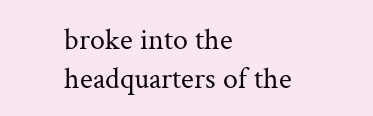broke into the headquarters of the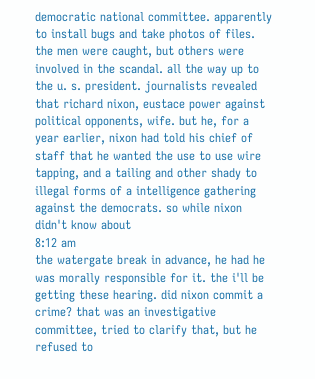democratic national committee. apparently to install bugs and take photos of files. the men were caught, but others were involved in the scandal. all the way up to the u. s. president. journalists revealed that richard nixon, eustace power against political opponents, wife. but he, for a year earlier, nixon had told his chief of staff that he wanted the use to use wire tapping, and a tailing and other shady to illegal forms of a intelligence gathering against the democrats. so while nixon didn't know about
8:12 am
the watergate break in advance, he had he was morally responsible for it. the i'll be getting these hearing. did nixon commit a crime? that was an investigative committee, tried to clarify that, but he refused to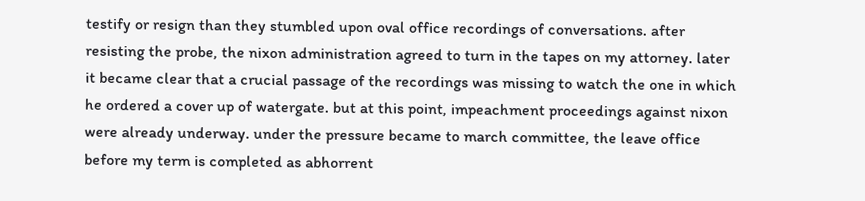testify or resign than they stumbled upon oval office recordings of conversations. after resisting the probe, the nixon administration agreed to turn in the tapes on my attorney. later it became clear that a crucial passage of the recordings was missing to watch the one in which he ordered a cover up of watergate. but at this point, impeachment proceedings against nixon were already underway. under the pressure became to march committee, the leave office before my term is completed as abhorrent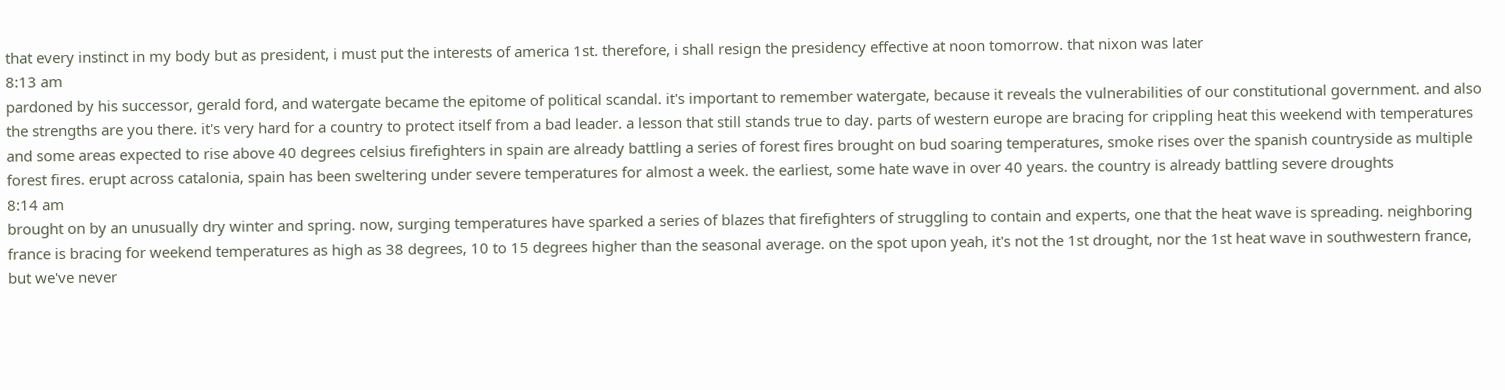that every instinct in my body but as president, i must put the interests of america 1st. therefore, i shall resign the presidency effective at noon tomorrow. that nixon was later
8:13 am
pardoned by his successor, gerald ford, and watergate became the epitome of political scandal. it's important to remember watergate, because it reveals the vulnerabilities of our constitutional government. and also the strengths are you there. it's very hard for a country to protect itself from a bad leader. a lesson that still stands true to day. parts of western europe are bracing for crippling heat this weekend with temperatures and some areas expected to rise above 40 degrees celsius firefighters in spain are already battling a series of forest fires brought on bud soaring temperatures, smoke rises over the spanish countryside as multiple forest fires. erupt across catalonia, spain has been sweltering under severe temperatures for almost a week. the earliest, some hate wave in over 40 years. the country is already battling severe droughts
8:14 am
brought on by an unusually dry winter and spring. now, surging temperatures have sparked a series of blazes that firefighters of struggling to contain and experts, one that the heat wave is spreading. neighboring france is bracing for weekend temperatures as high as 38 degrees, 10 to 15 degrees higher than the seasonal average. on the spot upon yeah, it's not the 1st drought, nor the 1st heat wave in southwestern france, but we've never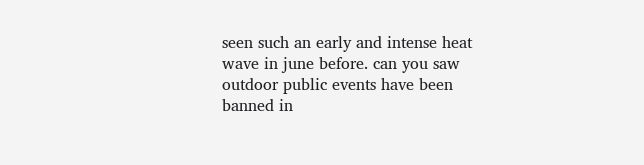seen such an early and intense heat wave in june before. can you saw outdoor public events have been banned in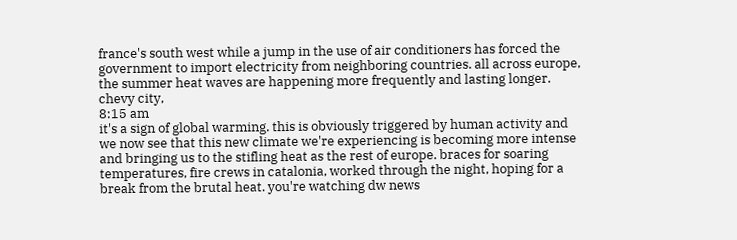france's south west while a jump in the use of air conditioners has forced the government to import electricity from neighboring countries. all across europe, the summer heat waves are happening more frequently and lasting longer. chevy city,
8:15 am
it's a sign of global warming. this is obviously triggered by human activity and we now see that this new climate we're experiencing is becoming more intense and bringing us to the stifling heat as the rest of europe. braces for soaring temperatures, fire crews in catalonia, worked through the night, hoping for a break from the brutal heat. you're watching dw news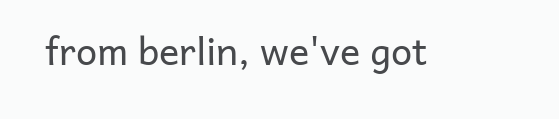from berlin, we've got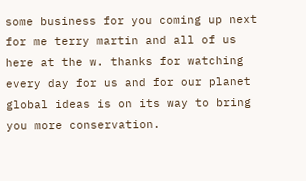some business for you coming up next for me terry martin and all of us here at the w. thanks for watching every day for us and for our planet global ideas is on its way to bring you more conservation.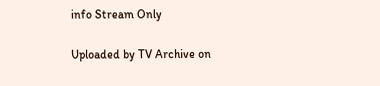info Stream Only

Uploaded by TV Archive on